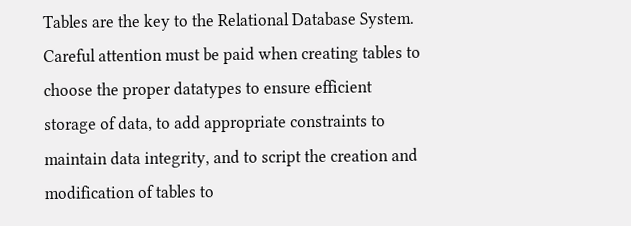Tables are the key to the Relational Database System. Careful attention must be paid when creating tables to choose the proper datatypes to ensure efficient storage of data, to add appropriate constraints to maintain data integrity, and to script the creation and modification of tables to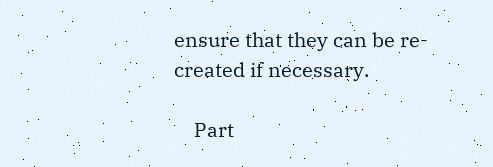ensure that they can be re-created if necessary.

    Part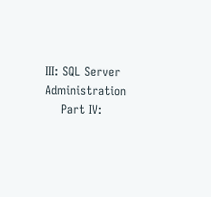III: SQL Server Administration
    Part IV: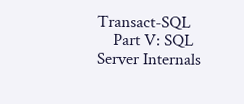Transact-SQL
    Part V: SQL Server Internals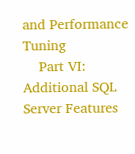and Performance Tuning
    Part VI: Additional SQL Server Features